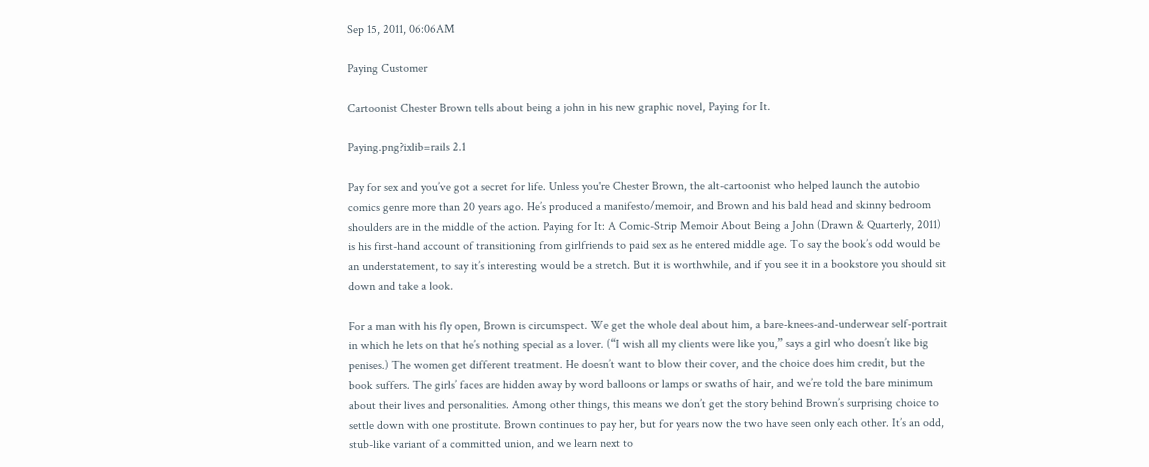Sep 15, 2011, 06:06AM

Paying Customer

Cartoonist Chester Brown tells about being a john in his new graphic novel, Paying for It.

Paying.png?ixlib=rails 2.1

Pay for sex and you’ve got a secret for life. Unless you're Chester Brown, the alt-cartoonist who helped launch the autobio comics genre more than 20 years ago. He’s produced a manifesto/memoir, and Brown and his bald head and skinny bedroom shoulders are in the middle of the action. Paying for It: A Comic-Strip Memoir About Being a John (Drawn & Quarterly, 2011) is his first-hand account of transitioning from girlfriends to paid sex as he entered middle age. To say the book’s odd would be an understatement, to say it’s interesting would be a stretch. But it is worthwhile, and if you see it in a bookstore you should sit down and take a look.

For a man with his fly open, Brown is circumspect. We get the whole deal about him, a bare-knees-and-underwear self-portrait in which he lets on that he’s nothing special as a lover. (“I wish all my clients were like you,” says a girl who doesn’t like big penises.) The women get different treatment. He doesn’t want to blow their cover, and the choice does him credit, but the book suffers. The girls’ faces are hidden away by word balloons or lamps or swaths of hair, and we’re told the bare minimum about their lives and personalities. Among other things, this means we don’t get the story behind Brown’s surprising choice to settle down with one prostitute. Brown continues to pay her, but for years now the two have seen only each other. It’s an odd, stub-like variant of a committed union, and we learn next to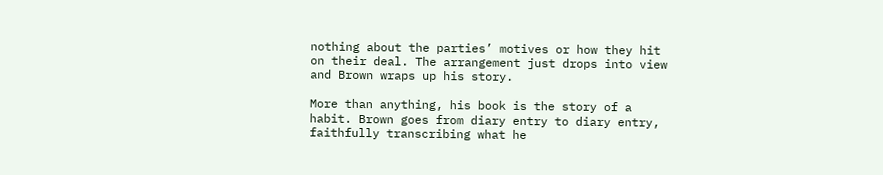nothing about the parties’ motives or how they hit on their deal. The arrangement just drops into view and Brown wraps up his story.

More than anything, his book is the story of a habit. Brown goes from diary entry to diary entry, faithfully transcribing what he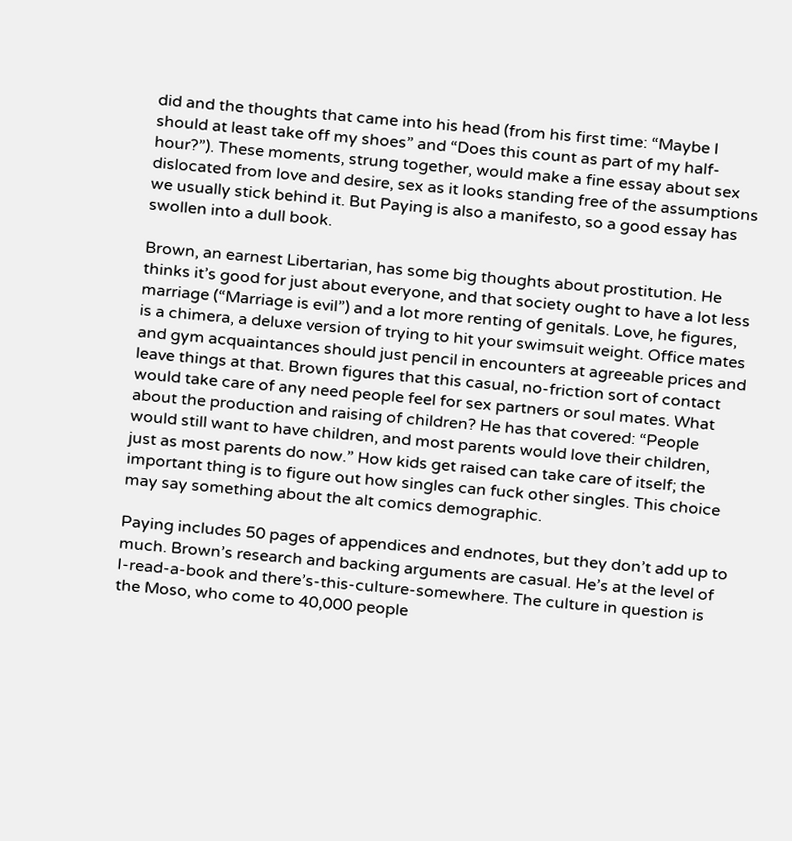did and the thoughts that came into his head (from his first time: “Maybe I should at least take off my shoes” and “Does this count as part of my half-hour?”). These moments, strung together, would make a fine essay about sex dislocated from love and desire, sex as it looks standing free of the assumptions we usually stick behind it. But Paying is also a manifesto, so a good essay has swollen into a dull book.

Brown, an earnest Libertarian, has some big thoughts about prostitution. He thinks it’s good for just about everyone, and that society ought to have a lot less marriage (“Marriage is evil”) and a lot more renting of genitals. Love, he figures, is a chimera, a deluxe version of trying to hit your swimsuit weight. Office mates and gym acquaintances should just pencil in encounters at agreeable prices and leave things at that. Brown figures that this casual, no-friction sort of contact would take care of any need people feel for sex partners or soul mates. What about the production and raising of children? He has that covered: “People would still want to have children, and most parents would love their children, just as most parents do now.” How kids get raised can take care of itself; the important thing is to figure out how singles can fuck other singles. This choice may say something about the alt comics demographic.

Paying includes 50 pages of appendices and endnotes, but they don’t add up to much. Brown’s research and backing arguments are casual. He’s at the level of I-read-a-book and there’s-this-culture-somewhere. The culture in question is the Moso, who come to 40,000 people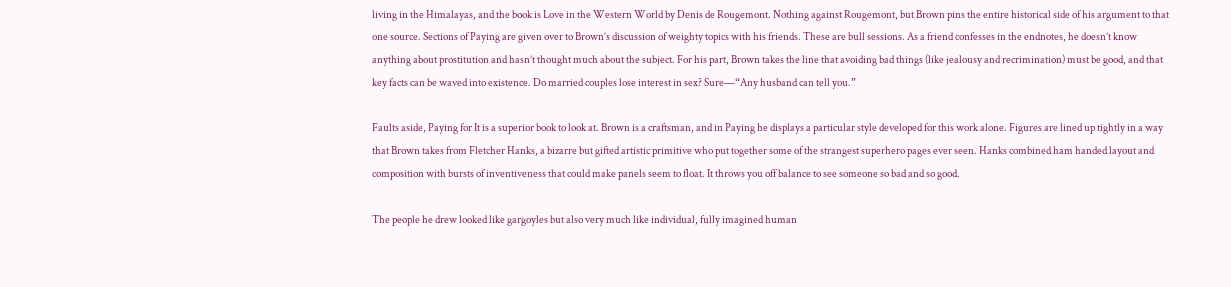living in the Himalayas, and the book is Love in the Western World by Denis de Rougemont. Nothing against Rougemont, but Brown pins the entire historical side of his argument to that one source. Sections of Paying are given over to Brown’s discussion of weighty topics with his friends. These are bull sessions. As a friend confesses in the endnotes, he doesn’t know anything about prostitution and hasn’t thought much about the subject. For his part, Brown takes the line that avoiding bad things (like jealousy and recrimination) must be good, and that key facts can be waved into existence. Do married couples lose interest in sex? Sure—“Any husband can tell you.”

Faults aside, Paying for It is a superior book to look at. Brown is a craftsman, and in Paying he displays a particular style developed for this work alone. Figures are lined up tightly in a way that Brown takes from Fletcher Hanks, a bizarre but gifted artistic primitive who put together some of the strangest superhero pages ever seen. Hanks combined ham handed layout and composition with bursts of inventiveness that could make panels seem to float. It throws you off balance to see someone so bad and so good.

The people he drew looked like gargoyles but also very much like individual, fully imagined human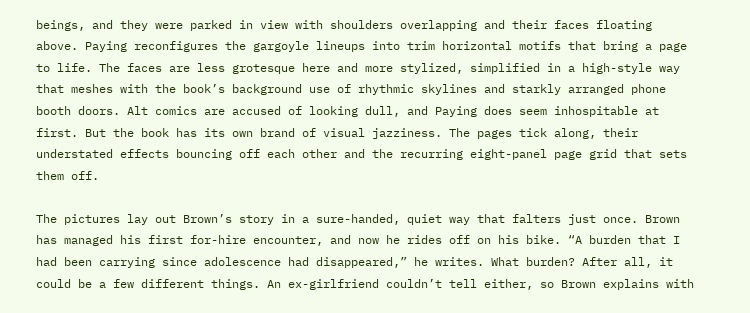beings, and they were parked in view with shoulders overlapping and their faces floating above. Paying reconfigures the gargoyle lineups into trim horizontal motifs that bring a page to life. The faces are less grotesque here and more stylized, simplified in a high-style way that meshes with the book’s background use of rhythmic skylines and starkly arranged phone booth doors. Alt comics are accused of looking dull, and Paying does seem inhospitable at first. But the book has its own brand of visual jazziness. The pages tick along, their understated effects bouncing off each other and the recurring eight-panel page grid that sets them off.

The pictures lay out Brown’s story in a sure-handed, quiet way that falters just once. Brown has managed his first for-hire encounter, and now he rides off on his bike. “A burden that I had been carrying since adolescence had disappeared,” he writes. What burden? After all, it could be a few different things. An ex-girlfriend couldn’t tell either, so Brown explains with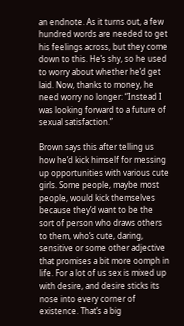an endnote. As it turns out, a few hundred words are needed to get his feelings across, but they come down to this. He’s shy, so he used to worry about whether he’d get laid. Now, thanks to money, he need worry no longer: “Instead I was looking forward to a future of sexual satisfaction.”

Brown says this after telling us how he’d kick himself for messing up opportunities with various cute girls. Some people, maybe most people, would kick themselves because they’d want to be the sort of person who draws others to them, who’s cute, daring, sensitive or some other adjective that promises a bit more oomph in life. For a lot of us sex is mixed up with desire, and desire sticks its nose into every corner of existence. That’s a big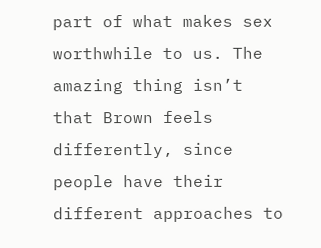part of what makes sex worthwhile to us. The amazing thing isn’t that Brown feels differently, since people have their different approaches to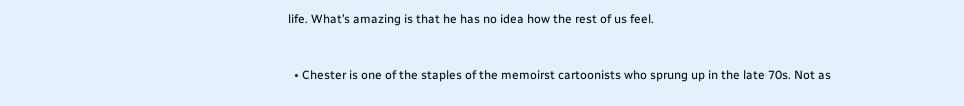life. What’s amazing is that he has no idea how the rest of us feel.


  • Chester is one of the staples of the memoirst cartoonists who sprung up in the late 70s. Not as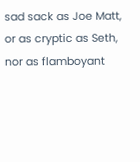sad sack as Joe Matt, or as cryptic as Seth, nor as flamboyant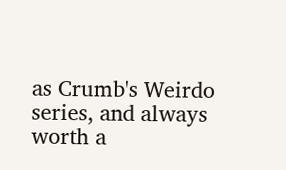as Crumb's Weirdo series, and always worth a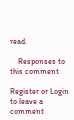read.

    Responses to this comment

Register or Login to leave a comment